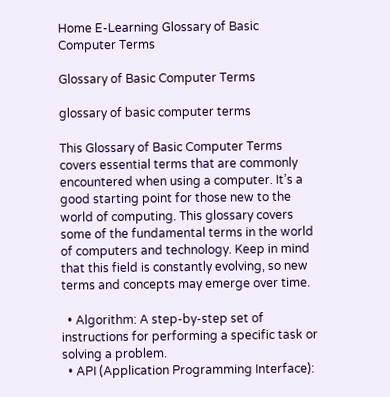Home E-Learning Glossary of Basic Computer Terms

Glossary of Basic Computer Terms

glossary of basic computer terms

This Glossary of Basic Computer Terms covers essential terms that are commonly encountered when using a computer. It’s a good starting point for those new to the world of computing. This glossary covers some of the fundamental terms in the world of computers and technology. Keep in mind that this field is constantly evolving, so new terms and concepts may emerge over time.

  • Algorithm: A step-by-step set of instructions for performing a specific task or solving a problem.
  • API (Application Programming Interface):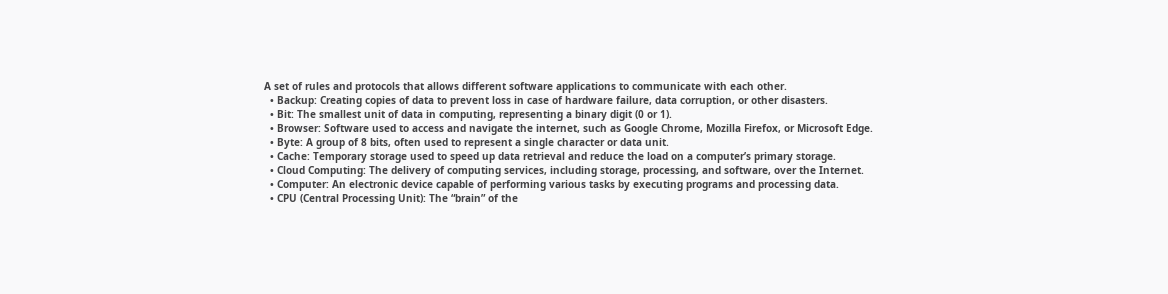A set of rules and protocols that allows different software applications to communicate with each other.
  • Backup: Creating copies of data to prevent loss in case of hardware failure, data corruption, or other disasters.
  • Bit: The smallest unit of data in computing, representing a binary digit (0 or 1).
  • Browser: Software used to access and navigate the internet, such as Google Chrome, Mozilla Firefox, or Microsoft Edge.
  • Byte: A group of 8 bits, often used to represent a single character or data unit.
  • Cache: Temporary storage used to speed up data retrieval and reduce the load on a computer’s primary storage.
  • Cloud Computing: The delivery of computing services, including storage, processing, and software, over the Internet.
  • Computer: An electronic device capable of performing various tasks by executing programs and processing data.
  • CPU (Central Processing Unit): The “brain” of the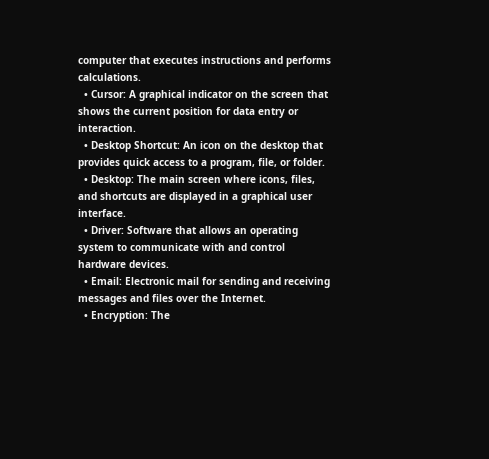computer that executes instructions and performs calculations.
  • Cursor: A graphical indicator on the screen that shows the current position for data entry or interaction.
  • Desktop Shortcut: An icon on the desktop that provides quick access to a program, file, or folder.
  • Desktop: The main screen where icons, files, and shortcuts are displayed in a graphical user interface.
  • Driver: Software that allows an operating system to communicate with and control hardware devices.
  • Email: Electronic mail for sending and receiving messages and files over the Internet.
  • Encryption: The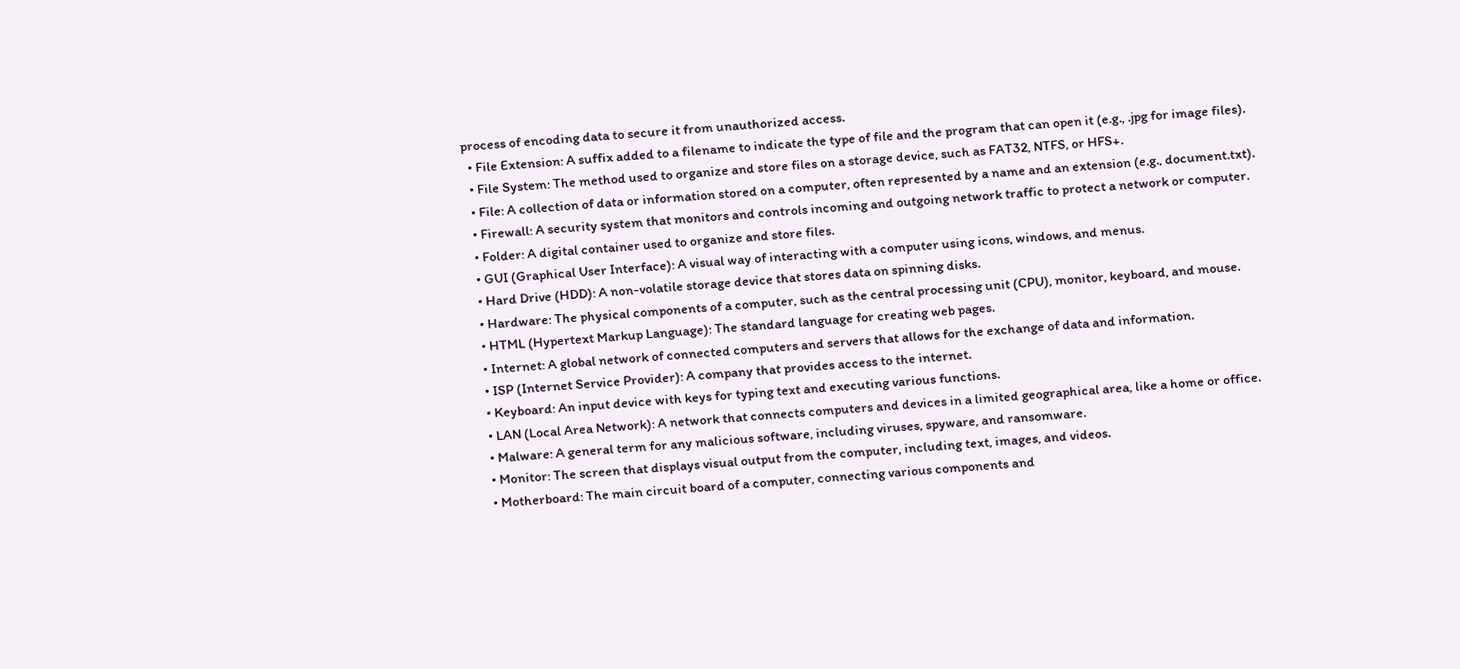process of encoding data to secure it from unauthorized access.
  • File Extension: A suffix added to a filename to indicate the type of file and the program that can open it (e.g., .jpg for image files).
  • File System: The method used to organize and store files on a storage device, such as FAT32, NTFS, or HFS+.
  • File: A collection of data or information stored on a computer, often represented by a name and an extension (e.g., document.txt).
  • Firewall: A security system that monitors and controls incoming and outgoing network traffic to protect a network or computer.
  • Folder: A digital container used to organize and store files.
  • GUI (Graphical User Interface): A visual way of interacting with a computer using icons, windows, and menus.
  • Hard Drive (HDD): A non-volatile storage device that stores data on spinning disks.
  • Hardware: The physical components of a computer, such as the central processing unit (CPU), monitor, keyboard, and mouse.
  • HTML (Hypertext Markup Language): The standard language for creating web pages.
  • Internet: A global network of connected computers and servers that allows for the exchange of data and information.
  • ISP (Internet Service Provider): A company that provides access to the internet.
  • Keyboard: An input device with keys for typing text and executing various functions.
  • LAN (Local Area Network): A network that connects computers and devices in a limited geographical area, like a home or office.
  • Malware: A general term for any malicious software, including viruses, spyware, and ransomware.
  • Monitor: The screen that displays visual output from the computer, including text, images, and videos.
  • Motherboard: The main circuit board of a computer, connecting various components and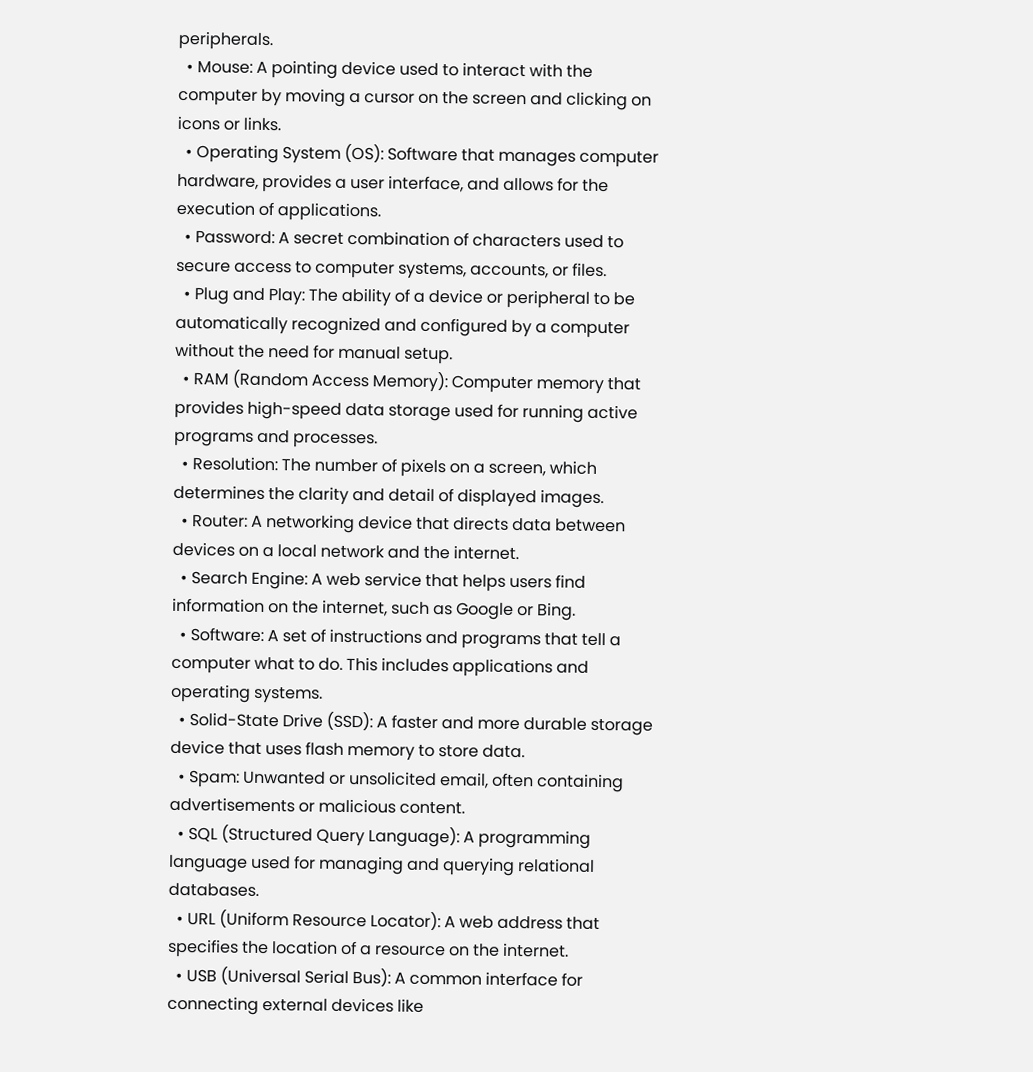peripherals.
  • Mouse: A pointing device used to interact with the computer by moving a cursor on the screen and clicking on icons or links.
  • Operating System (OS): Software that manages computer hardware, provides a user interface, and allows for the execution of applications.
  • Password: A secret combination of characters used to secure access to computer systems, accounts, or files.
  • Plug and Play: The ability of a device or peripheral to be automatically recognized and configured by a computer without the need for manual setup.
  • RAM (Random Access Memory): Computer memory that provides high-speed data storage used for running active programs and processes.
  • Resolution: The number of pixels on a screen, which determines the clarity and detail of displayed images.
  • Router: A networking device that directs data between devices on a local network and the internet.
  • Search Engine: A web service that helps users find information on the internet, such as Google or Bing.
  • Software: A set of instructions and programs that tell a computer what to do. This includes applications and operating systems.
  • Solid-State Drive (SSD): A faster and more durable storage device that uses flash memory to store data.
  • Spam: Unwanted or unsolicited email, often containing advertisements or malicious content.
  • SQL (Structured Query Language): A programming language used for managing and querying relational databases.
  • URL (Uniform Resource Locator): A web address that specifies the location of a resource on the internet.
  • USB (Universal Serial Bus): A common interface for connecting external devices like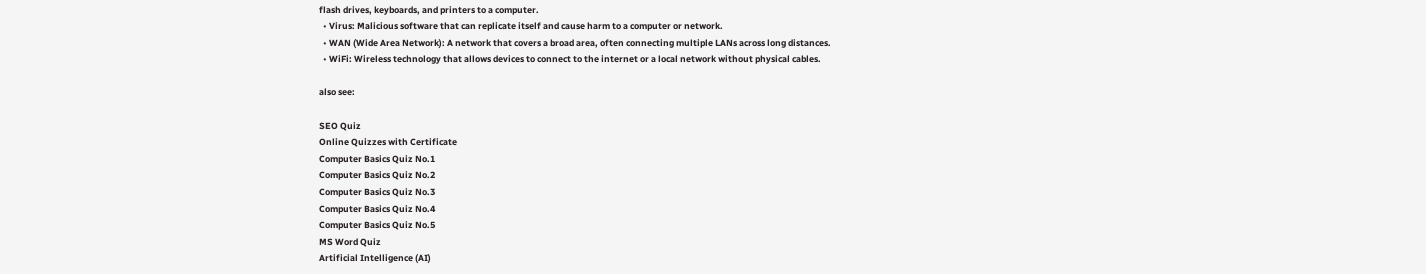flash drives, keyboards, and printers to a computer.
  • Virus: Malicious software that can replicate itself and cause harm to a computer or network.
  • WAN (Wide Area Network): A network that covers a broad area, often connecting multiple LANs across long distances.
  • WiFi: Wireless technology that allows devices to connect to the internet or a local network without physical cables.

also see:

SEO Quiz
Online Quizzes with Certificate
Computer Basics Quiz No.1
Computer Basics Quiz No.2
Computer Basics Quiz No.3
Computer Basics Quiz No.4
Computer Basics Quiz No.5
MS Word Quiz
Artificial Intelligence (AI)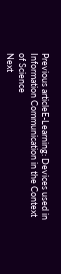Previous articleE-Learning: Devices used in Information Communication in the Context of Science
Next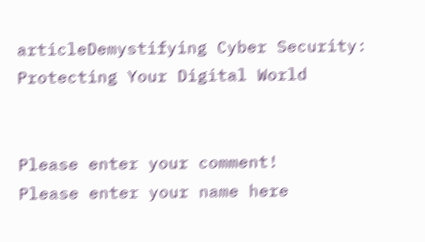articleDemystifying Cyber Security: Protecting Your Digital World


Please enter your comment!
Please enter your name here